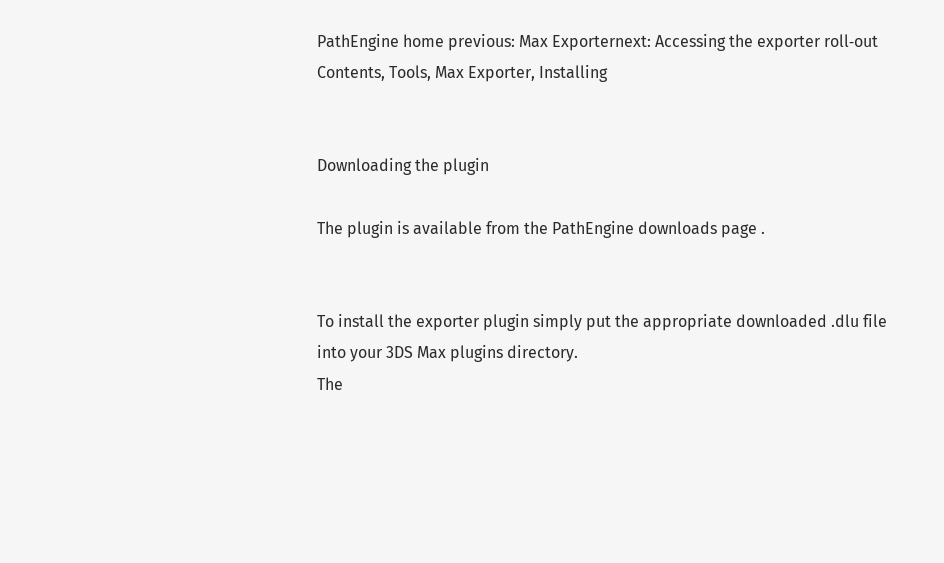PathEngine home previous: Max Exporternext: Accessing the exporter roll‑out
Contents, Tools, Max Exporter, Installing


Downloading the plugin

The plugin is available from the PathEngine downloads page .


To install the exporter plugin simply put the appropriate downloaded .dlu file into your 3DS Max plugins directory.
The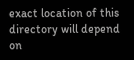exact location of this directory will depend on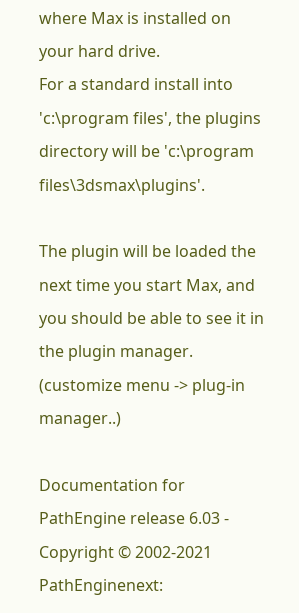where Max is installed on your hard drive.
For a standard install into 'c:\program files', the plugins directory will be 'c:\program files\3dsmax\plugins'.

The plugin will be loaded the next time you start Max, and you should be able to see it in the plugin manager.
(customize menu -> plug-in manager..)

Documentation for PathEngine release 6.03 - Copyright © 2002-2021 PathEnginenext: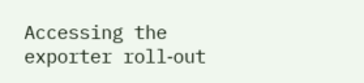Accessing the exporter roll‑out